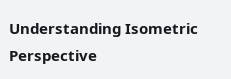Understanding Isometric Perspective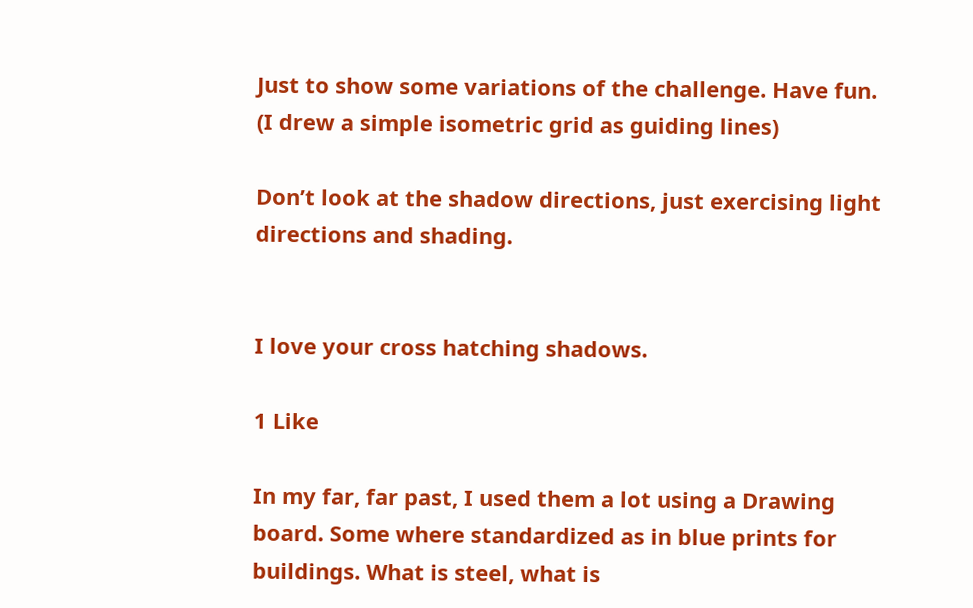Just to show some variations of the challenge. Have fun.
(I drew a simple isometric grid as guiding lines)

Don’t look at the shadow directions, just exercising light directions and shading.


I love your cross hatching shadows.

1 Like

In my far, far past, I used them a lot using a Drawing board. Some where standardized as in blue prints for buildings. What is steel, what is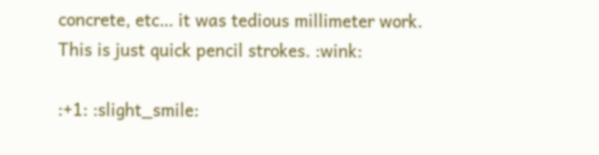concrete, etc… it was tedious millimeter work.
This is just quick pencil strokes. :wink:

:+1: :slight_smile: